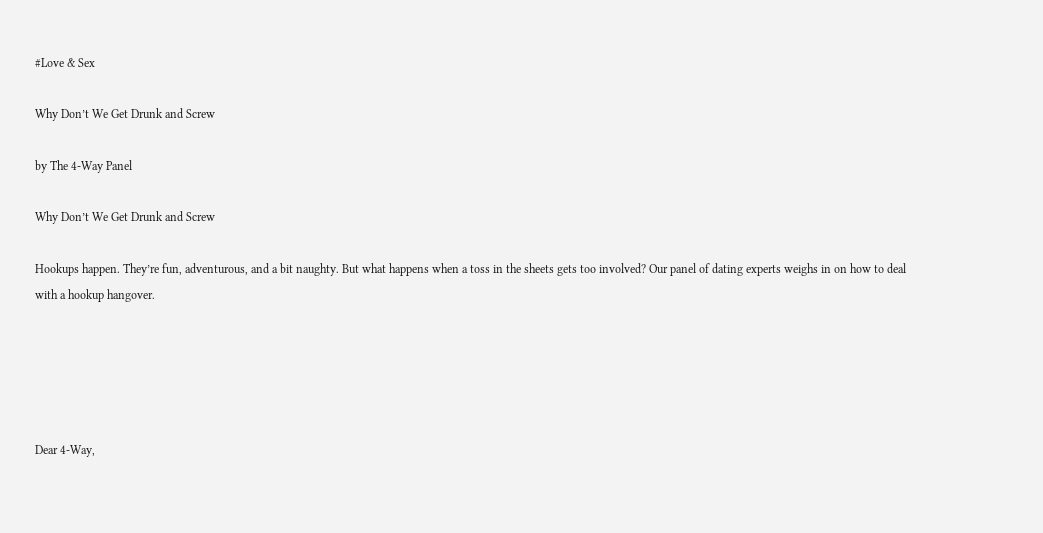#Love & Sex

Why Don’t We Get Drunk and Screw

by The 4-Way Panel

Why Don’t We Get Drunk and Screw

Hookups happen. They’re fun, adventurous, and a bit naughty. But what happens when a toss in the sheets gets too involved? Our panel of dating experts weighs in on how to deal with a hookup hangover.





Dear 4-Way,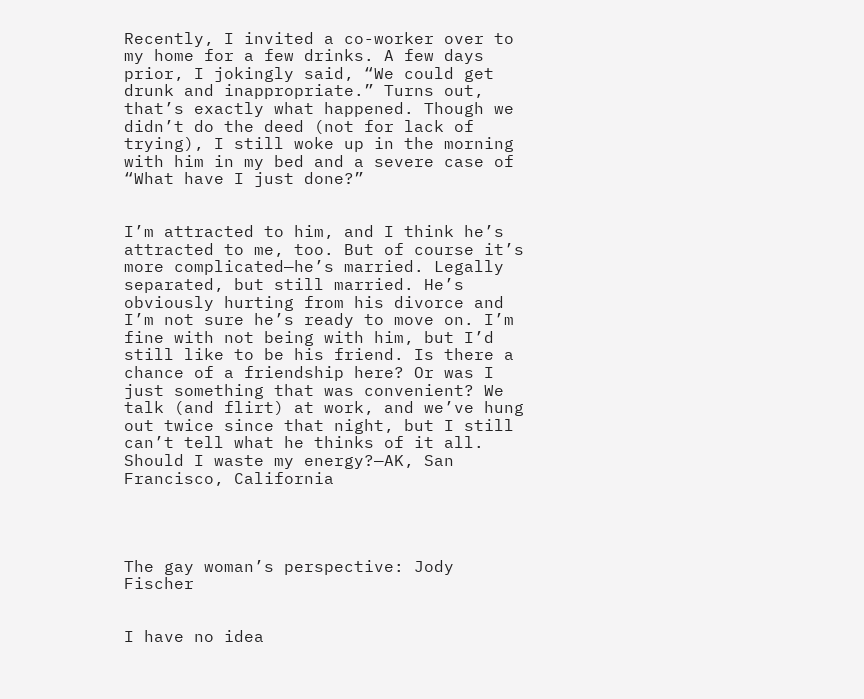Recently, I invited a co-worker over to my home for a few drinks. A few days prior, I jokingly said, “We could get drunk and inappropriate.” Turns out, that’s exactly what happened. Though we didn’t do the deed (not for lack of trying), I still woke up in the morning with him in my bed and a severe case of “What have I just done?”


I’m attracted to him, and I think he’s attracted to me, too. But of course it’s more complicated—he’s married. Legally separated, but still married. He’s obviously hurting from his divorce and I’m not sure he’s ready to move on. I’m fine with not being with him, but I’d still like to be his friend. Is there a chance of a friendship here? Or was I just something that was convenient? We talk (and flirt) at work, and we’ve hung out twice since that night, but I still can’t tell what he thinks of it all. Should I waste my energy?—AK, San Francisco, California




The gay woman’s perspective: Jody Fischer


I have no idea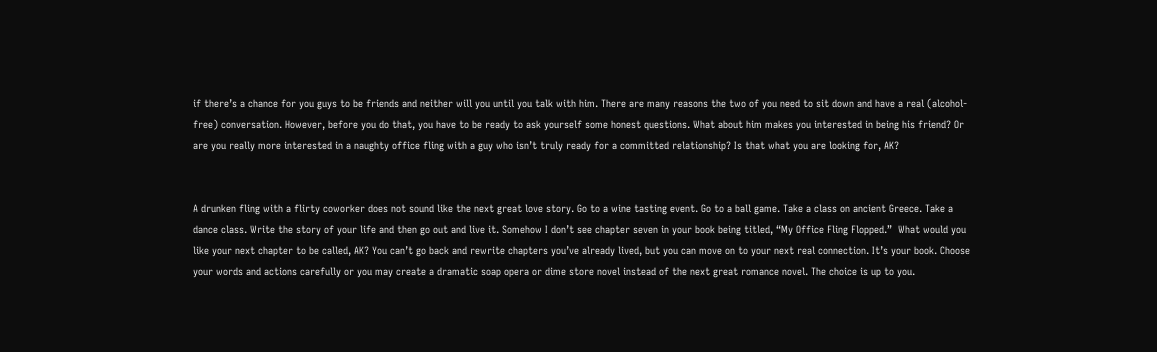if there’s a chance for you guys to be friends and neither will you until you talk with him. There are many reasons the two of you need to sit down and have a real (alcohol-free) conversation. However, before you do that, you have to be ready to ask yourself some honest questions. What about him makes you interested in being his friend? Or are you really more interested in a naughty office fling with a guy who isn’t truly ready for a committed relationship? Is that what you are looking for, AK?


A drunken fling with a flirty coworker does not sound like the next great love story. Go to a wine tasting event. Go to a ball game. Take a class on ancient Greece. Take a dance class. Write the story of your life and then go out and live it. Somehow I don’t see chapter seven in your book being titled, “My Office Fling Flopped.”  What would you like your next chapter to be called, AK? You can’t go back and rewrite chapters you’ve already lived, but you can move on to your next real connection. It’s your book. Choose your words and actions carefully or you may create a dramatic soap opera or dime store novel instead of the next great romance novel. The choice is up to you.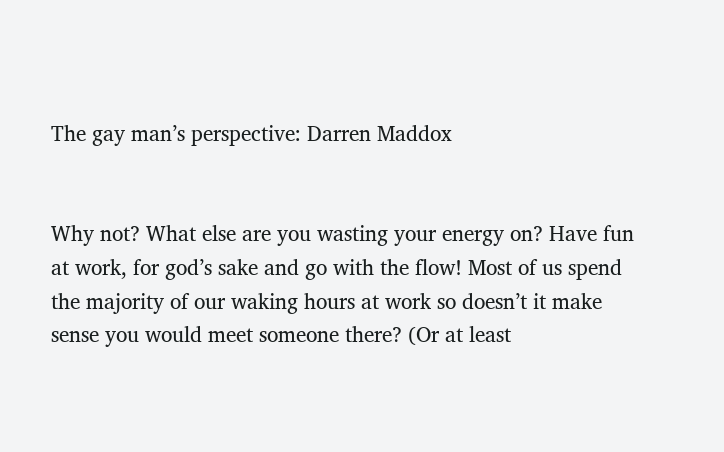The gay man’s perspective: Darren Maddox


Why not? What else are you wasting your energy on? Have fun at work, for god’s sake and go with the flow! Most of us spend the majority of our waking hours at work so doesn’t it make sense you would meet someone there? (Or at least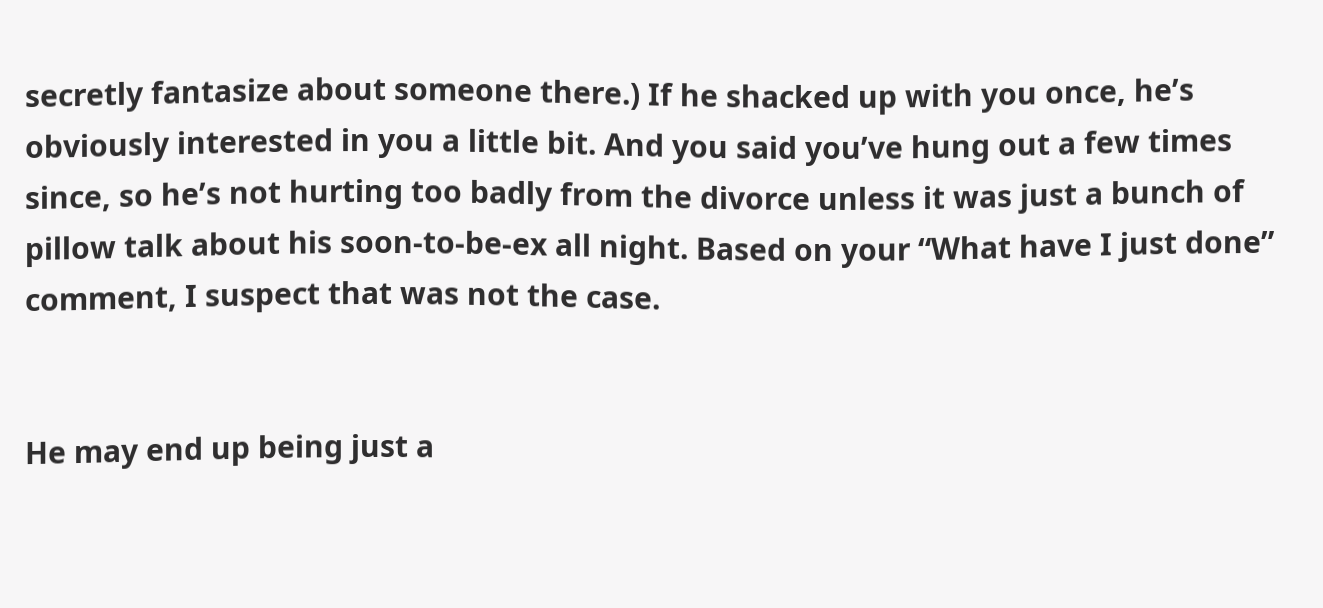secretly fantasize about someone there.) If he shacked up with you once, he’s obviously interested in you a little bit. And you said you’ve hung out a few times since, so he’s not hurting too badly from the divorce unless it was just a bunch of pillow talk about his soon-to-be-ex all night. Based on your “What have I just done” comment, I suspect that was not the case.


He may end up being just a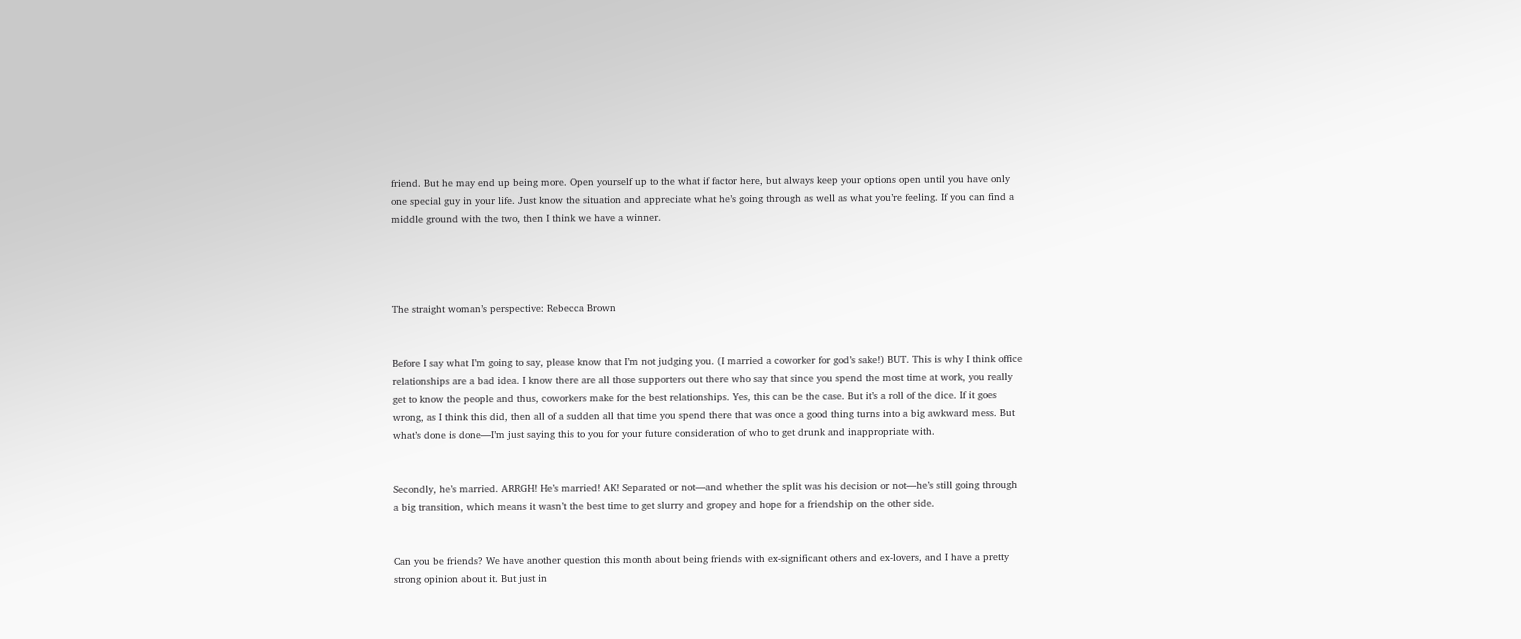friend. But he may end up being more. Open yourself up to the what if factor here, but always keep your options open until you have only one special guy in your life. Just know the situation and appreciate what he’s going through as well as what you’re feeling. If you can find a middle ground with the two, then I think we have a winner.




The straight woman’s perspective: Rebecca Brown


Before I say what I’m going to say, please know that I’m not judging you. (I married a coworker for god’s sake!) BUT. This is why I think office relationships are a bad idea. I know there are all those supporters out there who say that since you spend the most time at work, you really get to know the people and thus, coworkers make for the best relationships. Yes, this can be the case. But it’s a roll of the dice. If it goes wrong, as I think this did, then all of a sudden all that time you spend there that was once a good thing turns into a big awkward mess. But what’s done is done—I’m just saying this to you for your future consideration of who to get drunk and inappropriate with.


Secondly, he’s married. ARRGH! He’s married! AK! Separated or not—and whether the split was his decision or not—he’s still going through a big transition, which means it wasn’t the best time to get slurry and gropey and hope for a friendship on the other side.


Can you be friends? We have another question this month about being friends with ex-significant others and ex-lovers, and I have a pretty strong opinion about it. But just in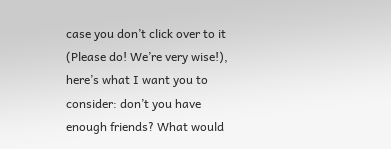case you don’t click over to it (Please do! We’re very wise!), here’s what I want you to consider: don’t you have enough friends? What would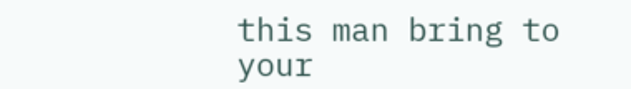this man bring to your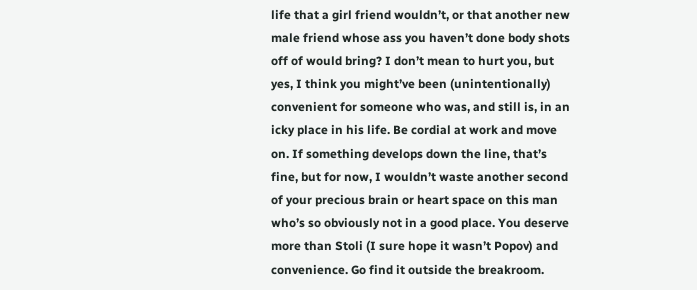life that a girl friend wouldn’t, or that another new male friend whose ass you haven’t done body shots off of would bring? I don’t mean to hurt you, but yes, I think you might’ve been (unintentionally) convenient for someone who was, and still is, in an icky place in his life. Be cordial at work and move on. If something develops down the line, that’s fine, but for now, I wouldn’t waste another second of your precious brain or heart space on this man who’s so obviously not in a good place. You deserve more than Stoli (I sure hope it wasn’t Popov) and convenience. Go find it outside the breakroom.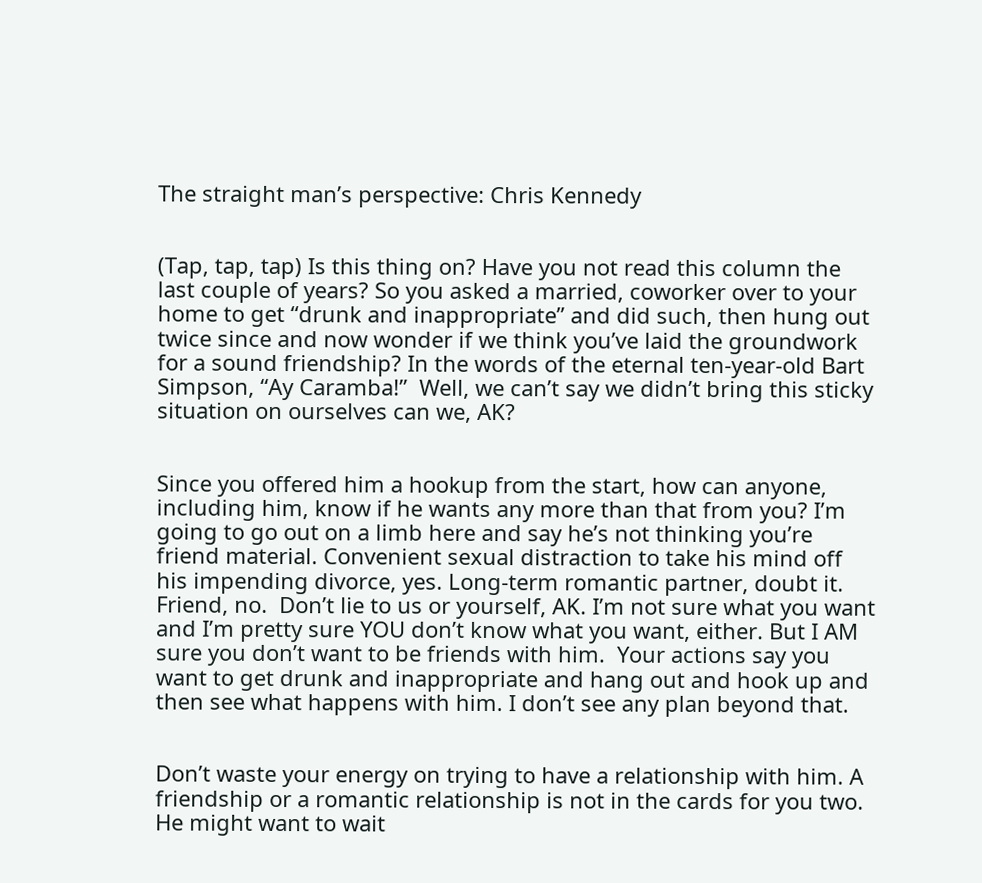The straight man’s perspective: Chris Kennedy


(Tap, tap, tap) Is this thing on? Have you not read this column the last couple of years? So you asked a married, coworker over to your home to get “drunk and inappropriate” and did such, then hung out twice since and now wonder if we think you’ve laid the groundwork for a sound friendship? In the words of the eternal ten-year-old Bart Simpson, “Ay Caramba!”  Well, we can’t say we didn’t bring this sticky situation on ourselves can we, AK?


Since you offered him a hookup from the start, how can anyone, including him, know if he wants any more than that from you? I’m going to go out on a limb here and say he’s not thinking you’re friend material. Convenient sexual distraction to take his mind off his impending divorce, yes. Long-term romantic partner, doubt it. Friend, no.  Don’t lie to us or yourself, AK. I’m not sure what you want and I’m pretty sure YOU don’t know what you want, either. But I AM sure you don’t want to be friends with him.  Your actions say you want to get drunk and inappropriate and hang out and hook up and then see what happens with him. I don’t see any plan beyond that.


Don’t waste your energy on trying to have a relationship with him. A friendship or a romantic relationship is not in the cards for you two. He might want to wait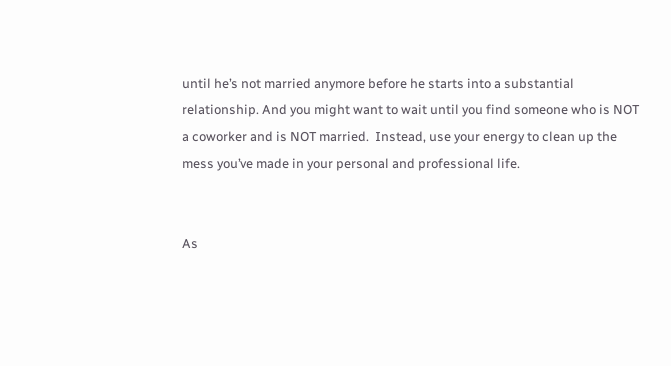until he’s not married anymore before he starts into a substantial relationship. And you might want to wait until you find someone who is NOT a coworker and is NOT married.  Instead, use your energy to clean up the mess you’ve made in your personal and professional life.


As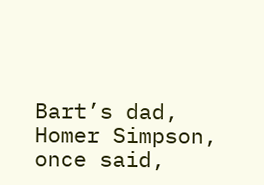Bart’s dad, Homer Simpson, once said,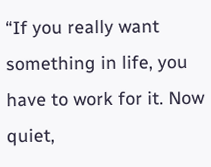“If you really want something in life, you have to work for it. Now quiet,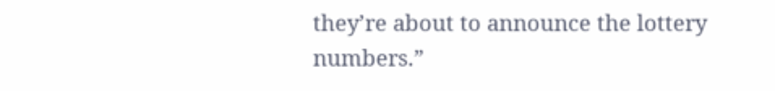they’re about to announce the lottery numbers.”